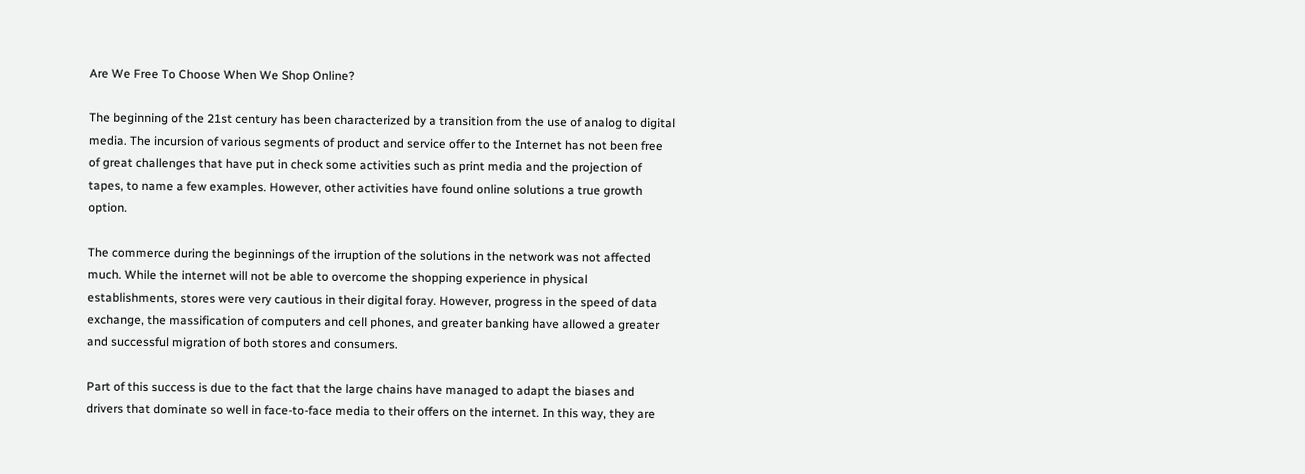Are We Free To Choose When We Shop Online?

The beginning of the 21st century has been characterized by a transition from the use of analog to digital media. The incursion of various segments of product and service offer to the Internet has not been free of great challenges that have put in check some activities such as print media and the projection of tapes, to name a few examples. However, other activities have found online solutions a true growth option.

The commerce during the beginnings of the irruption of the solutions in the network was not affected much. While the internet will not be able to overcome the shopping experience in physical establishments, stores were very cautious in their digital foray. However, progress in the speed of data exchange, the massification of computers and cell phones, and greater banking have allowed a greater and successful migration of both stores and consumers.

Part of this success is due to the fact that the large chains have managed to adapt the biases and drivers that dominate so well in face-to-face media to their offers on the internet. In this way, they are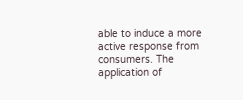able to induce a more active response from consumers. The application of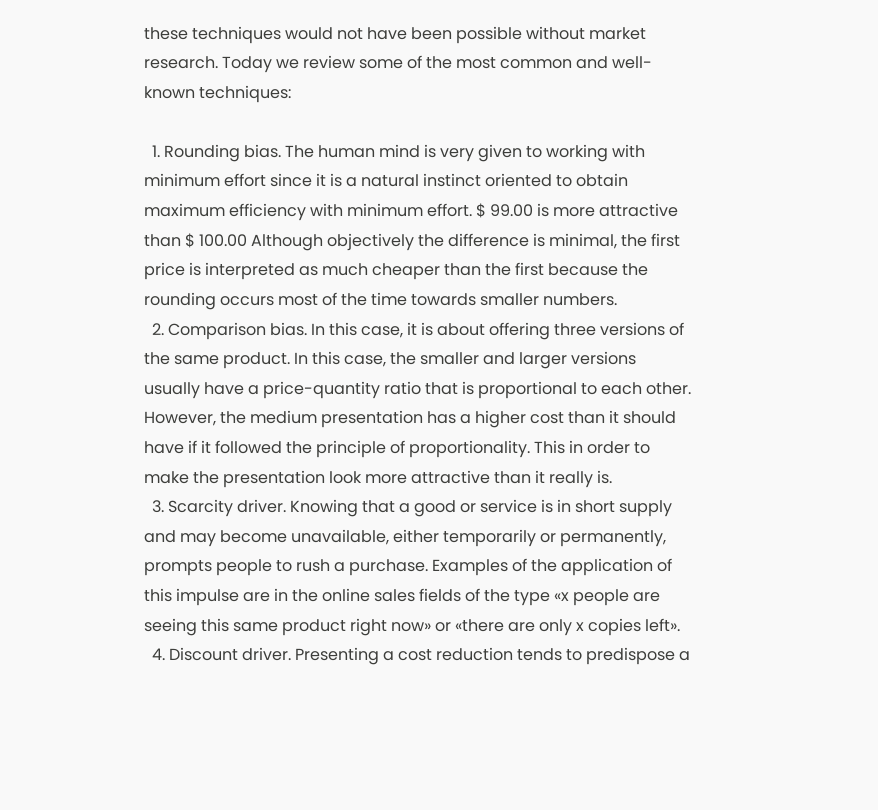these techniques would not have been possible without market research. Today we review some of the most common and well-known techniques:

  1. Rounding bias. The human mind is very given to working with minimum effort since it is a natural instinct oriented to obtain maximum efficiency with minimum effort. $ 99.00 is more attractive than $ 100.00 Although objectively the difference is minimal, the first price is interpreted as much cheaper than the first because the rounding occurs most of the time towards smaller numbers.
  2. Comparison bias. In this case, it is about offering three versions of the same product. In this case, the smaller and larger versions usually have a price-quantity ratio that is proportional to each other. However, the medium presentation has a higher cost than it should have if it followed the principle of proportionality. This in order to make the presentation look more attractive than it really is.
  3. Scarcity driver. Knowing that a good or service is in short supply and may become unavailable, either temporarily or permanently, prompts people to rush a purchase. Examples of the application of this impulse are in the online sales fields of the type «x people are seeing this same product right now» or «there are only x copies left».
  4. Discount driver. Presenting a cost reduction tends to predispose a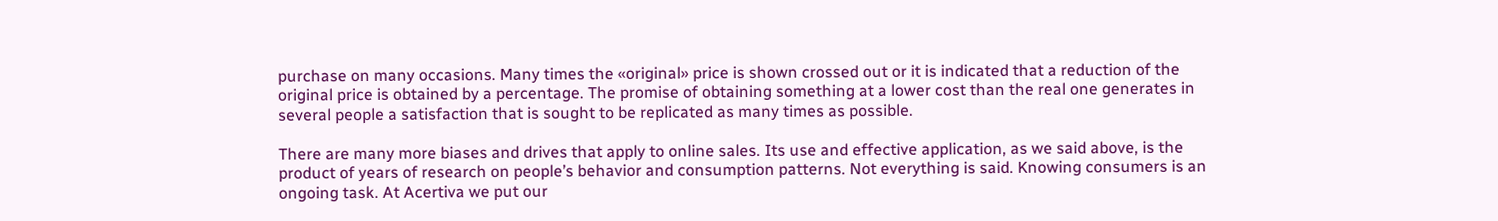purchase on many occasions. Many times the «original» price is shown crossed out or it is indicated that a reduction of the original price is obtained by a percentage. The promise of obtaining something at a lower cost than the real one generates in several people a satisfaction that is sought to be replicated as many times as possible.

There are many more biases and drives that apply to online sales. Its use and effective application, as we said above, is the product of years of research on people’s behavior and consumption patterns. Not everything is said. Knowing consumers is an ongoing task. At Acertiva we put our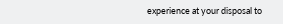experience at your disposal to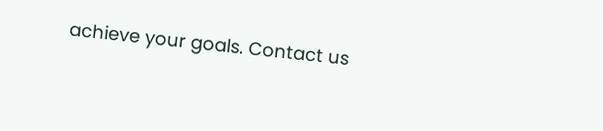achieve your goals. Contact us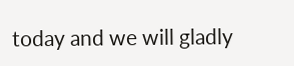today and we will gladly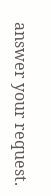answer your request.